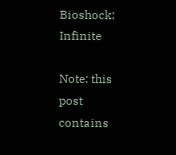Bioshock: Infinite

Note: this post contains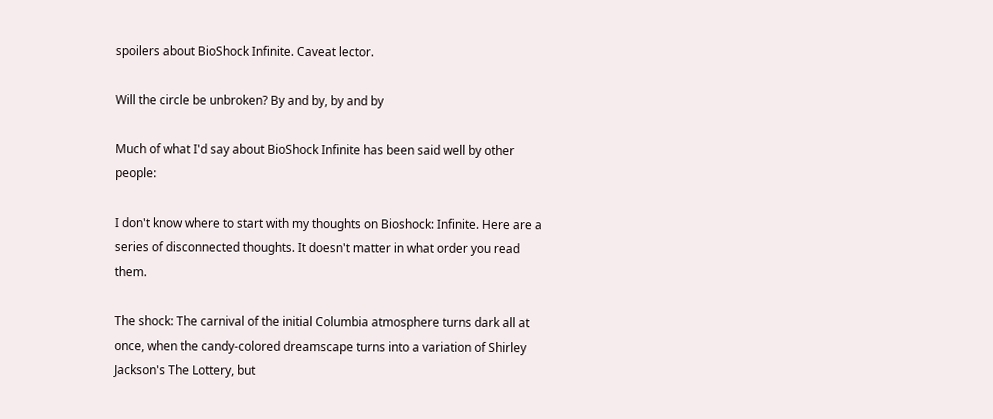spoilers about BioShock Infinite. Caveat lector.

Will the circle be unbroken? By and by, by and by

Much of what I'd say about BioShock Infinite has been said well by other people:

I don't know where to start with my thoughts on Bioshock: Infinite. Here are a series of disconnected thoughts. It doesn't matter in what order you read them.

The shock: The carnival of the initial Columbia atmosphere turns dark all at once, when the candy-colored dreamscape turns into a variation of Shirley Jackson's The Lottery, but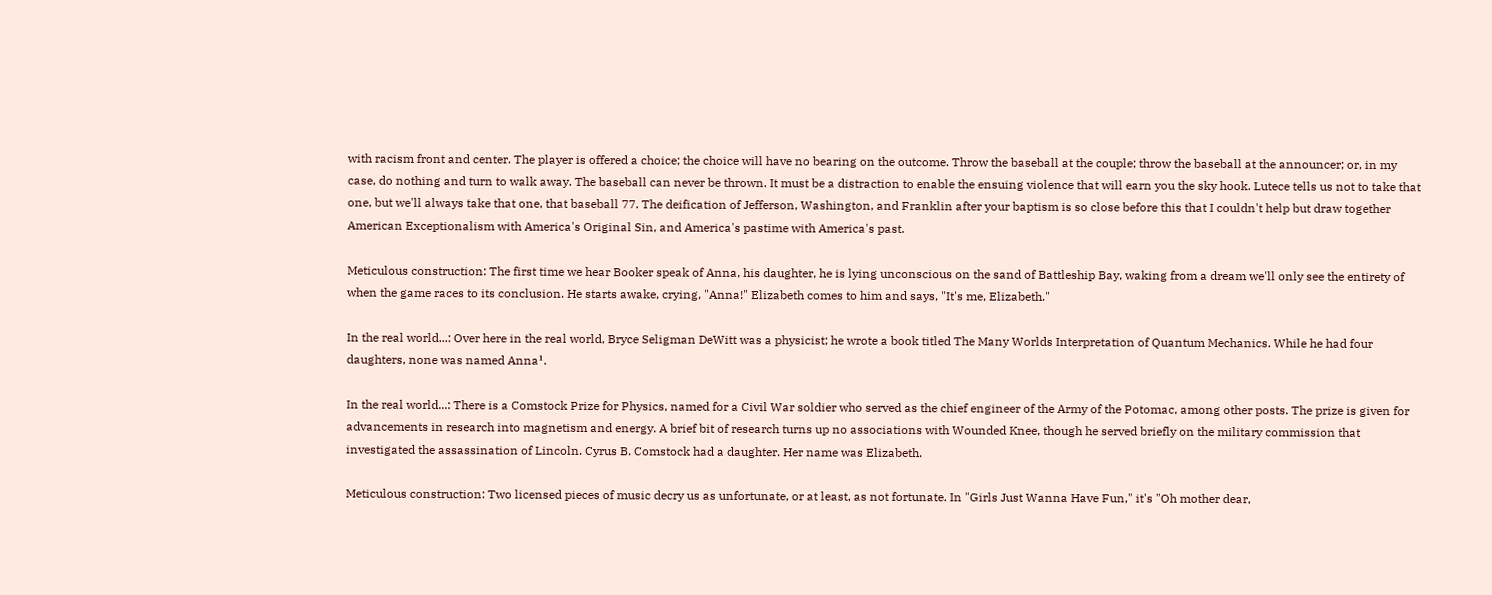with racism front and center. The player is offered a choice; the choice will have no bearing on the outcome. Throw the baseball at the couple; throw the baseball at the announcer; or, in my case, do nothing and turn to walk away. The baseball can never be thrown. It must be a distraction to enable the ensuing violence that will earn you the sky hook. Lutece tells us not to take that one, but we'll always take that one, that baseball 77. The deification of Jefferson, Washington, and Franklin after your baptism is so close before this that I couldn't help but draw together American Exceptionalism with America's Original Sin, and America's pastime with America's past.

Meticulous construction: The first time we hear Booker speak of Anna, his daughter, he is lying unconscious on the sand of Battleship Bay, waking from a dream we'll only see the entirety of when the game races to its conclusion. He starts awake, crying, "Anna!" Elizabeth comes to him and says, "It's me, Elizabeth."

In the real world...: Over here in the real world, Bryce Seligman DeWitt was a physicist; he wrote a book titled The Many Worlds Interpretation of Quantum Mechanics. While he had four daughters, none was named Anna¹.

In the real world...: There is a Comstock Prize for Physics, named for a Civil War soldier who served as the chief engineer of the Army of the Potomac, among other posts. The prize is given for advancements in research into magnetism and energy. A brief bit of research turns up no associations with Wounded Knee, though he served briefly on the military commission that investigated the assassination of Lincoln. Cyrus B. Comstock had a daughter. Her name was Elizabeth.

Meticulous construction: Two licensed pieces of music decry us as unfortunate, or at least, as not fortunate. In "Girls Just Wanna Have Fun," it's "Oh mother dear,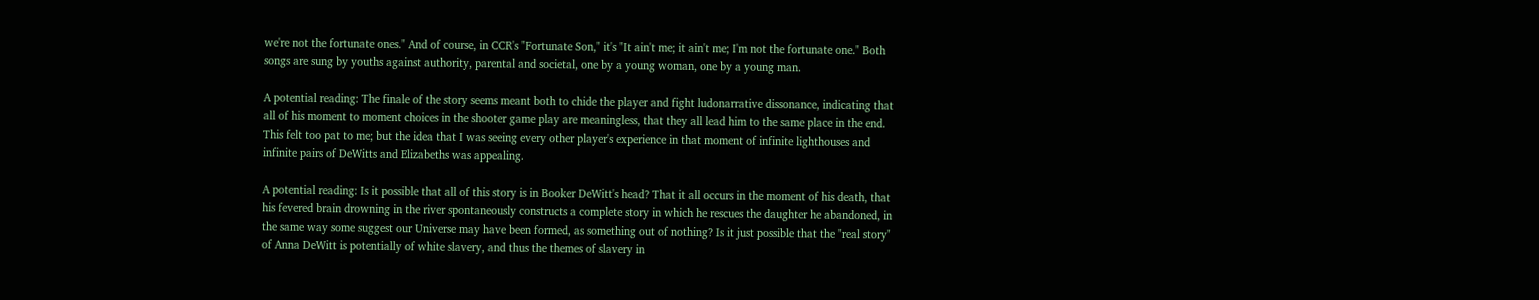we're not the fortunate ones." And of course, in CCR's "Fortunate Son," it's "It ain't me; it ain't me; I'm not the fortunate one." Both songs are sung by youths against authority, parental and societal, one by a young woman, one by a young man.

A potential reading: The finale of the story seems meant both to chide the player and fight ludonarrative dissonance, indicating that all of his moment to moment choices in the shooter game play are meaningless, that they all lead him to the same place in the end. This felt too pat to me; but the idea that I was seeing every other player's experience in that moment of infinite lighthouses and infinite pairs of DeWitts and Elizabeths was appealing.

A potential reading: Is it possible that all of this story is in Booker DeWitt's head? That it all occurs in the moment of his death, that his fevered brain drowning in the river spontaneously constructs a complete story in which he rescues the daughter he abandoned, in the same way some suggest our Universe may have been formed, as something out of nothing? Is it just possible that the "real story" of Anna DeWitt is potentially of white slavery, and thus the themes of slavery in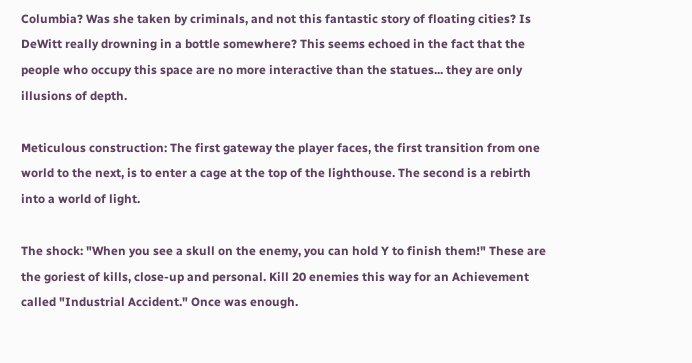Columbia? Was she taken by criminals, and not this fantastic story of floating cities? Is DeWitt really drowning in a bottle somewhere? This seems echoed in the fact that the people who occupy this space are no more interactive than the statues... they are only illusions of depth.

Meticulous construction: The first gateway the player faces, the first transition from one world to the next, is to enter a cage at the top of the lighthouse. The second is a rebirth into a world of light.

The shock: "When you see a skull on the enemy, you can hold Y to finish them!" These are the goriest of kills, close-up and personal. Kill 20 enemies this way for an Achievement called "Industrial Accident." Once was enough.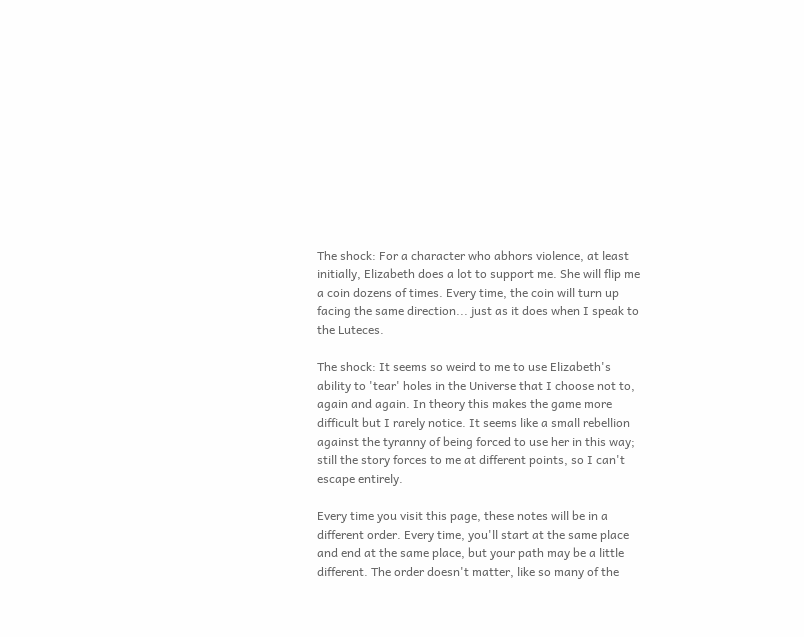The shock: For a character who abhors violence, at least initially, Elizabeth does a lot to support me. She will flip me a coin dozens of times. Every time, the coin will turn up facing the same direction... just as it does when I speak to the Luteces.

The shock: It seems so weird to me to use Elizabeth's ability to 'tear' holes in the Universe that I choose not to, again and again. In theory this makes the game more difficult but I rarely notice. It seems like a small rebellion against the tyranny of being forced to use her in this way; still the story forces to me at different points, so I can't escape entirely.

Every time you visit this page, these notes will be in a different order. Every time, you'll start at the same place and end at the same place, but your path may be a little different. The order doesn't matter, like so many of the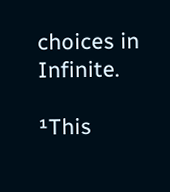choices in Infinite.

¹This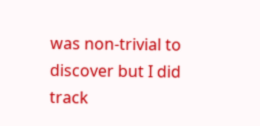was non-trivial to discover but I did track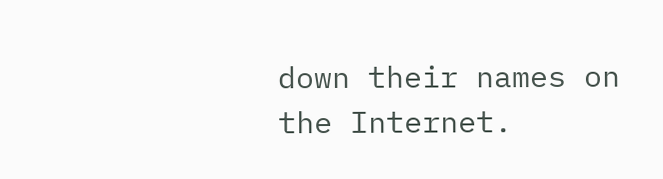down their names on the Internet.